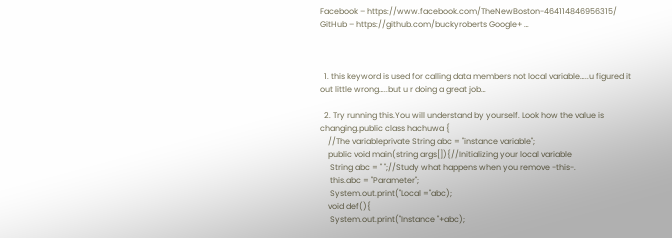Facebook – https://www.facebook.com/TheNewBoston-464114846956315/ GitHub – https://github.com/buckyroberts Google+ …



  1. this keyword is used for calling data members not local variable…..u figured it out little wrong…..but u r doing a great job…

  2. Try running this.You will understand by yourself. Look how the value is changing.public class hachuwa {
    //The variableprivate String abc = "instance variable";
    public void main(string args[]){//Initializing your local variable
     String abc = " ";//Study what happens when you remove -this-.
     this.abc = "Parameter";
     System.out.print("Local ="abc);
    void def(){
     System.out.print("Instance "+abc);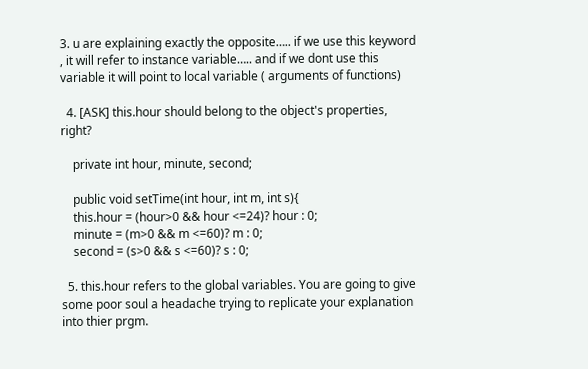3. u are explaining exactly the opposite….. if we use this keyword , it will refer to instance variable….. and if we dont use this variable it will point to local variable ( arguments of functions)

  4. [ASK] this.hour should belong to the object's properties, right?

    private int hour, minute, second;

    public void setTime(int hour, int m, int s){
    this.hour = (hour>0 && hour <=24)? hour : 0;
    minute = (m>0 && m <=60)? m : 0;
    second = (s>0 && s <=60)? s : 0;

  5. this.hour refers to the global variables. You are going to give some poor soul a headache trying to replicate your explanation into thier prgm.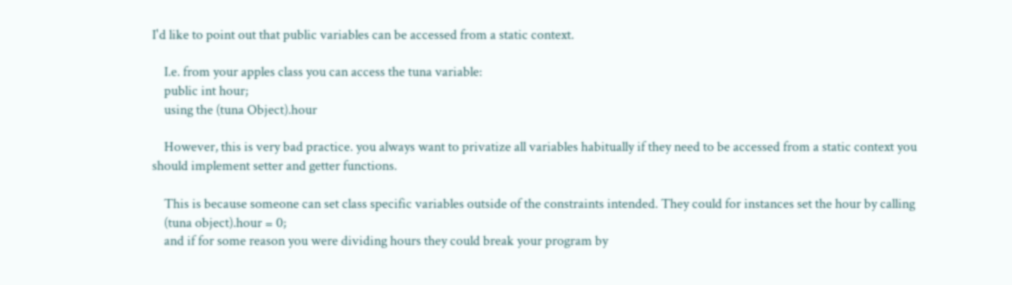I'd like to point out that public variables can be accessed from a static context.

    I.e. from your apples class you can access the tuna variable:
    public int hour;
    using the (tuna Object).hour

    However, this is very bad practice. you always want to privatize all variables habitually if they need to be accessed from a static context you should implement setter and getter functions.

    This is because someone can set class specific variables outside of the constraints intended. They could for instances set the hour by calling
    (tuna object).hour = 0;
    and if for some reason you were dividing hours they could break your program by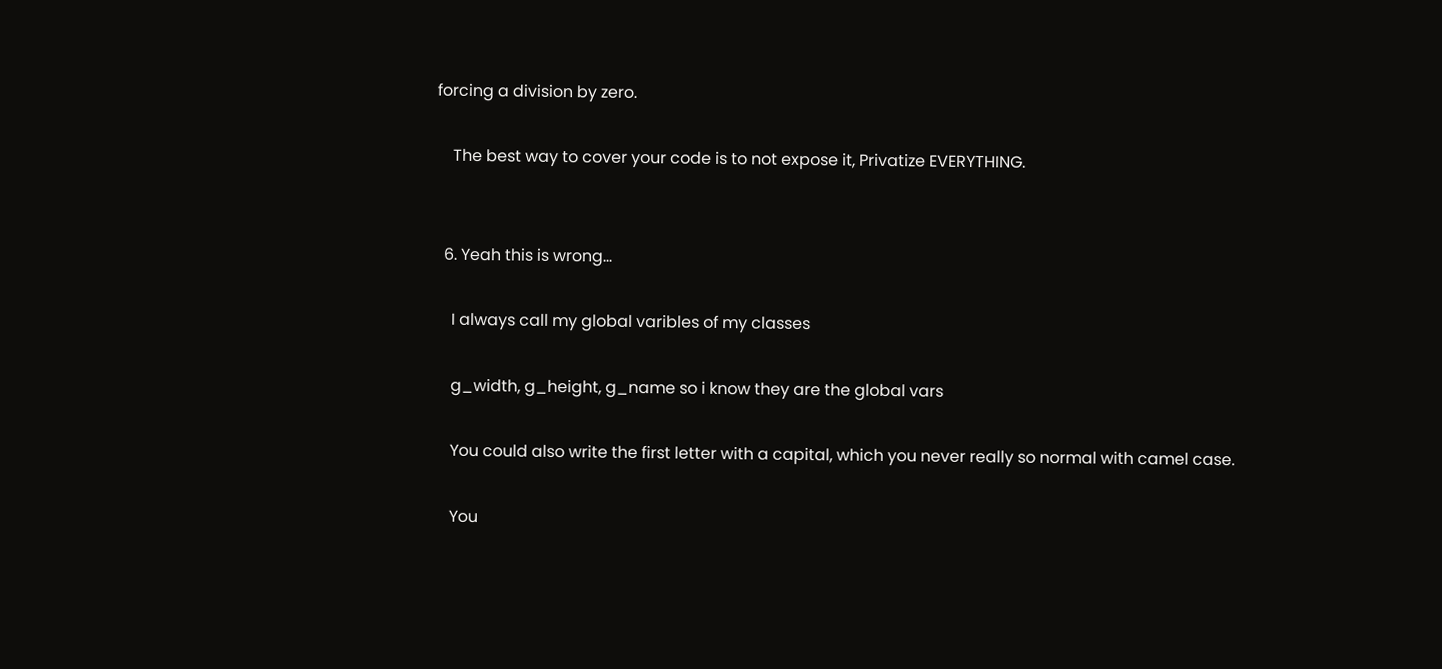forcing a division by zero.

    The best way to cover your code is to not expose it, Privatize EVERYTHING.


  6. Yeah this is wrong…

    I always call my global varibles of my classes

    g_width, g_height, g_name so i know they are the global vars

    You could also write the first letter with a capital, which you never really so normal with camel case.

    You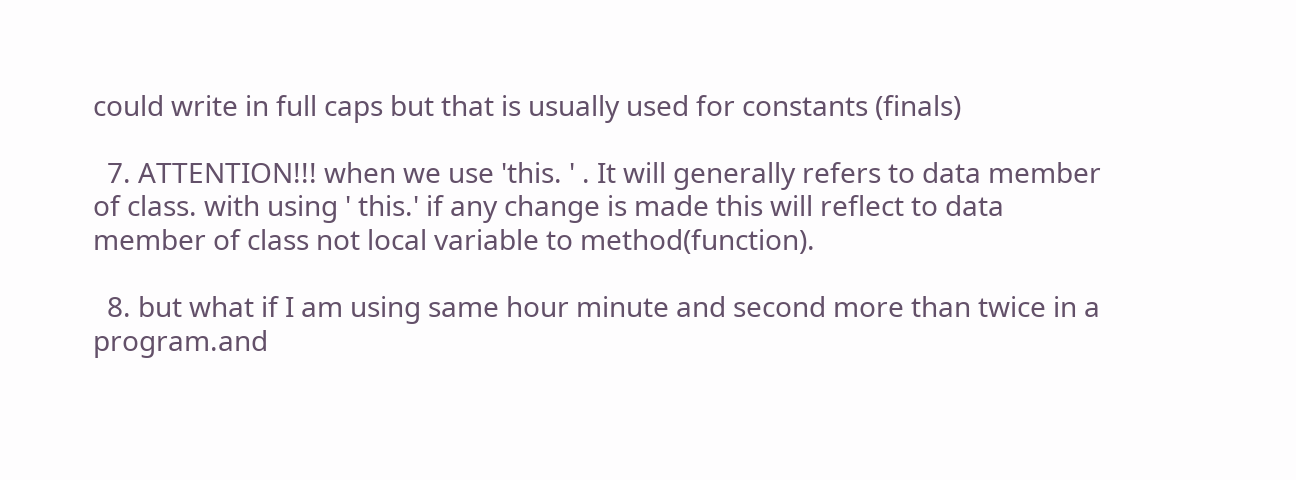could write in full caps but that is usually used for constants (finals)

  7. ATTENTION!!! when we use 'this. ' . It will generally refers to data member of class. with using ' this.' if any change is made this will reflect to data member of class not local variable to method(function).

  8. but what if I am using same hour minute and second more than twice in a program.and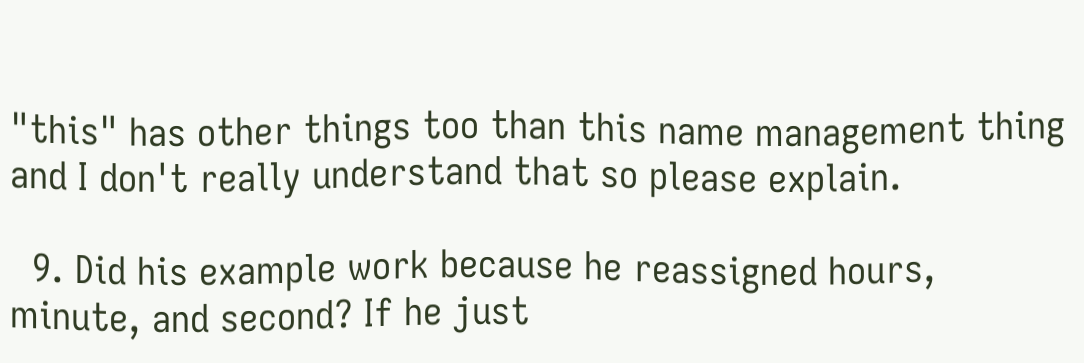"this" has other things too than this name management thing and I don't really understand that so please explain.

  9. Did his example work because he reassigned hours, minute, and second? If he just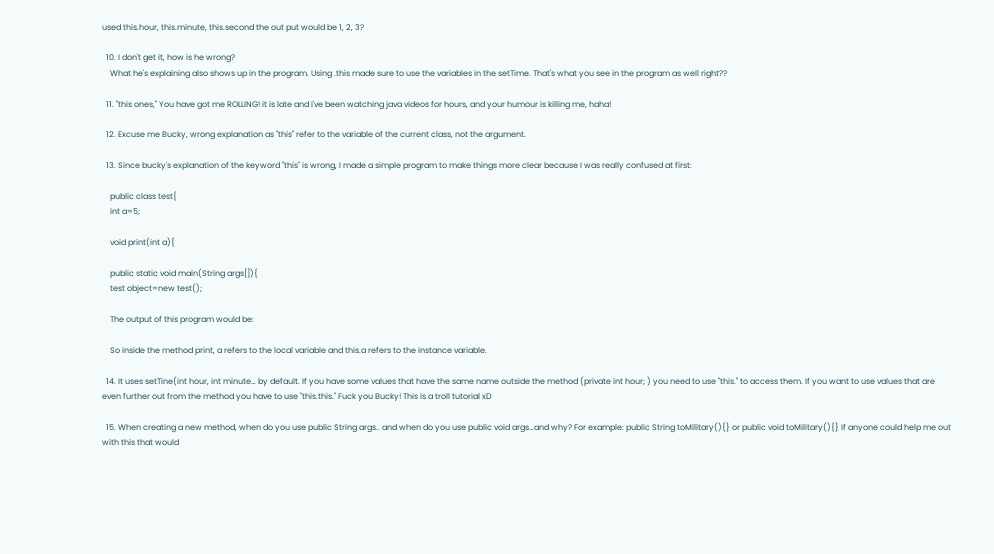used this.hour, this.minute, this.second the out put would be 1, 2, 3?

  10. I don't get it, how is he wrong?
    What he's explaining also shows up in the program. Using .this made sure to use the variables in the setTime. That's what you see in the program as well right??

  11. "this ones," You have got me ROLLING! it is late and i've been watching java videos for hours, and your humour is killing me, haha!

  12. Excuse me Bucky, wrong explanation as "this" refer to the variable of the current class, not the argument.

  13. Since bucky's explanation of the keyword "this" is wrong, I made a simple program to make things more clear because I was really confused at first:

    public class test{
    int a=5;

    void print(int a){

    public static void main(String args[]){
    test object=new test();

    The output of this program would be:

    So inside the method print, a refers to the local variable and this.a refers to the instance variable.

  14. It uses setTine(int hour, int minute… by default. If you have some values that have the same name outside the method (private int hour; ) you need to use "this." to access them. If you want to use values that are even further out from the method you have to use "this.this." Fuck you Bucky! This is a troll tutorial xD

  15. When creating a new method, when do you use public String args.. and when do you use public void args…and why? For example: public String toMilitary(){} or public void toMilitary(){} If anyone could help me out with this that would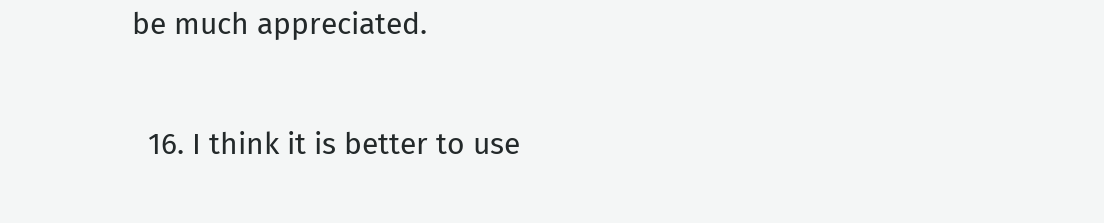be much appreciated.

  16. I think it is better to use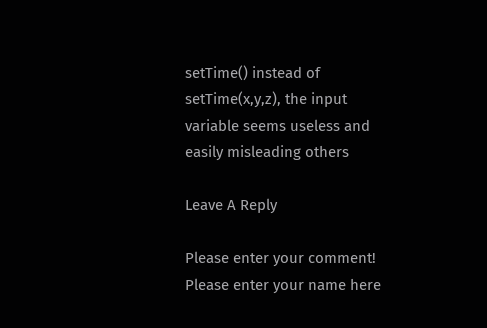setTime() instead of setTime(x,y,z), the input variable seems useless and easily misleading others

Leave A Reply

Please enter your comment!
Please enter your name here